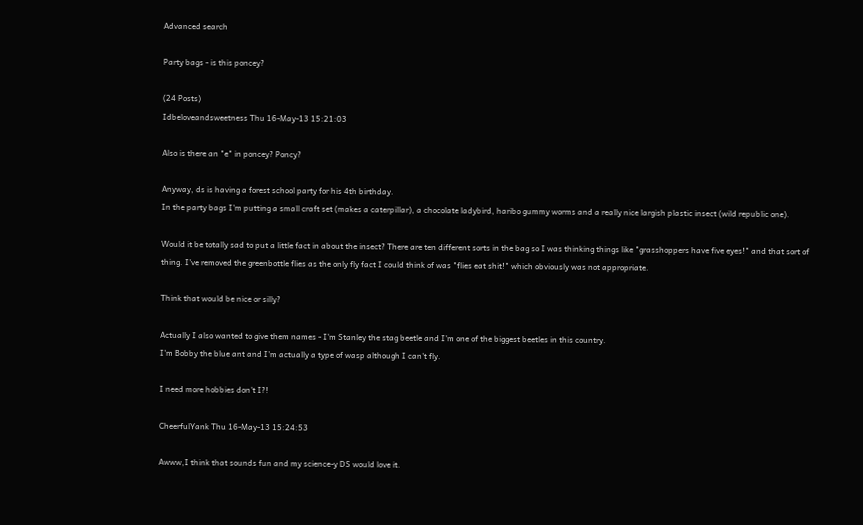Advanced search

Party bags - is this poncey?

(24 Posts)
Idbeloveandsweetness Thu 16-May-13 15:21:03

Also is there an "e" in poncey? Poncy?

Anyway, ds is having a forest school party for his 4th birthday.
In the party bags I'm putting a small craft set (makes a caterpillar), a chocolate ladybird, haribo gummy worms and a really nice largish plastic insect (wild republic one).

Would it be totally sad to put a little fact in about the insect? There are ten different sorts in the bag so I was thinking things like "grasshoppers have five eyes!" and that sort of thing. I've removed the greenbottle flies as the only fly fact I could think of was "flies eat shit!" which obviously was not appropriate.

Think that would be nice or silly?

Actually I also wanted to give them names - I'm Stanley the stag beetle and I'm one of the biggest beetles in this country.
I'm Bobby the blue ant and I'm actually a type of wasp although I can't fly.

I need more hobbies don't I?!

CheerfulYank Thu 16-May-13 15:24:53

Awww,I think that sounds fun and my science-y DS would love it.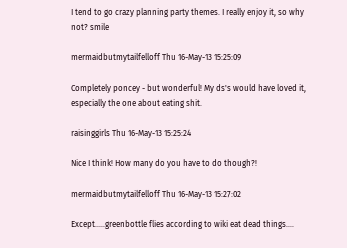I tend to go crazy planning party themes. I really enjoy it, so why not? smile

mermaidbutmytailfelloff Thu 16-May-13 15:25:09

Completely poncey - but wonderful! My ds's would have loved it, especially the one about eating shit.

raisinggirls Thu 16-May-13 15:25:24

Nice I think! How many do you have to do though?!

mermaidbutmytailfelloff Thu 16-May-13 15:27:02

Except.....greenbottle flies according to wiki eat dead things....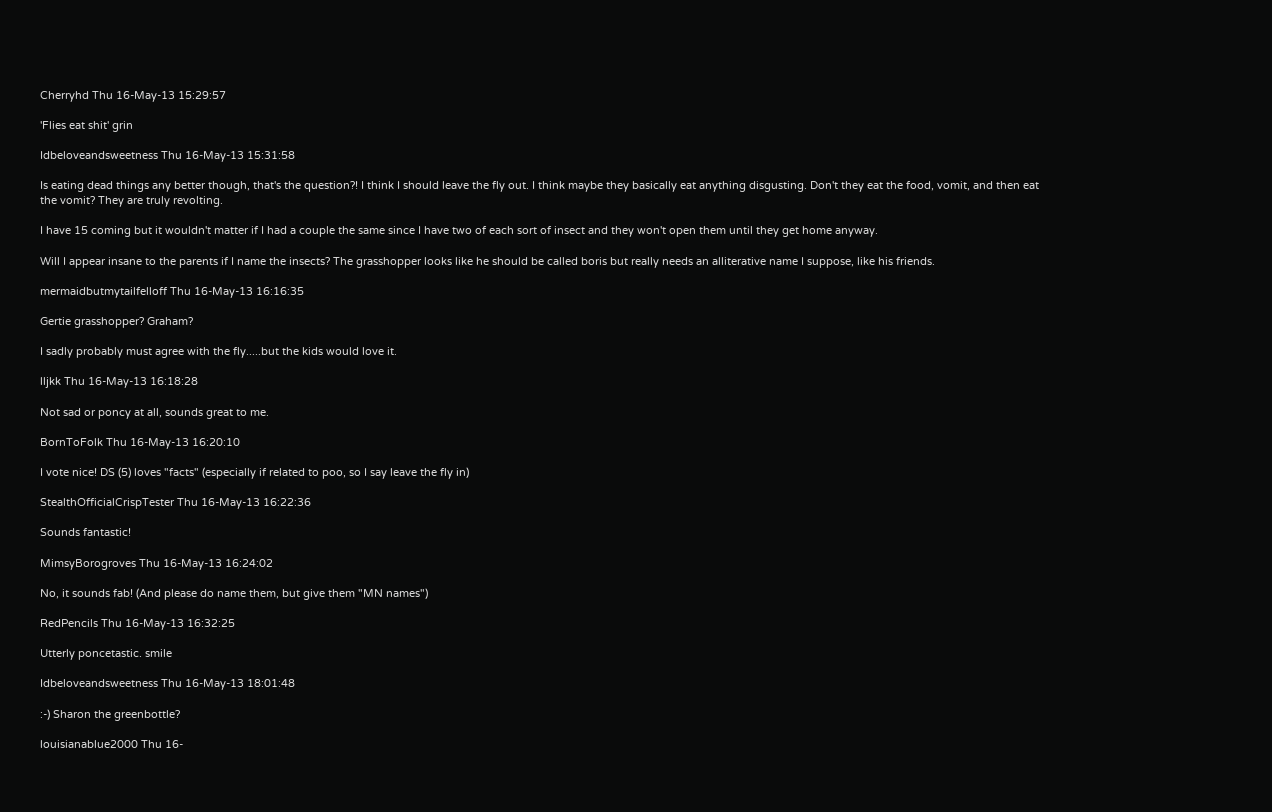Cherryhd Thu 16-May-13 15:29:57

'Flies eat shit' grin

Idbeloveandsweetness Thu 16-May-13 15:31:58

Is eating dead things any better though, that's the question?! I think I should leave the fly out. I think maybe they basically eat anything disgusting. Don't they eat the food, vomit, and then eat the vomit? They are truly revolting.

I have 15 coming but it wouldn't matter if I had a couple the same since I have two of each sort of insect and they won't open them until they get home anyway.

Will I appear insane to the parents if I name the insects? The grasshopper looks like he should be called boris but really needs an alliterative name I suppose, like his friends.

mermaidbutmytailfelloff Thu 16-May-13 16:16:35

Gertie grasshopper? Graham?

I sadly probably must agree with the fly.....but the kids would love it.

lljkk Thu 16-May-13 16:18:28

Not sad or poncy at all, sounds great to me.

BornToFolk Thu 16-May-13 16:20:10

I vote nice! DS (5) loves "facts" (especially if related to poo, so I say leave the fly in)

StealthOfficialCrispTester Thu 16-May-13 16:22:36

Sounds fantastic!

MimsyBorogroves Thu 16-May-13 16:24:02

No, it sounds fab! (And please do name them, but give them "MN names")

RedPencils Thu 16-May-13 16:32:25

Utterly poncetastic. smile

Idbeloveandsweetness Thu 16-May-13 18:01:48

:-) Sharon the greenbottle?

louisianablue2000 Thu 16-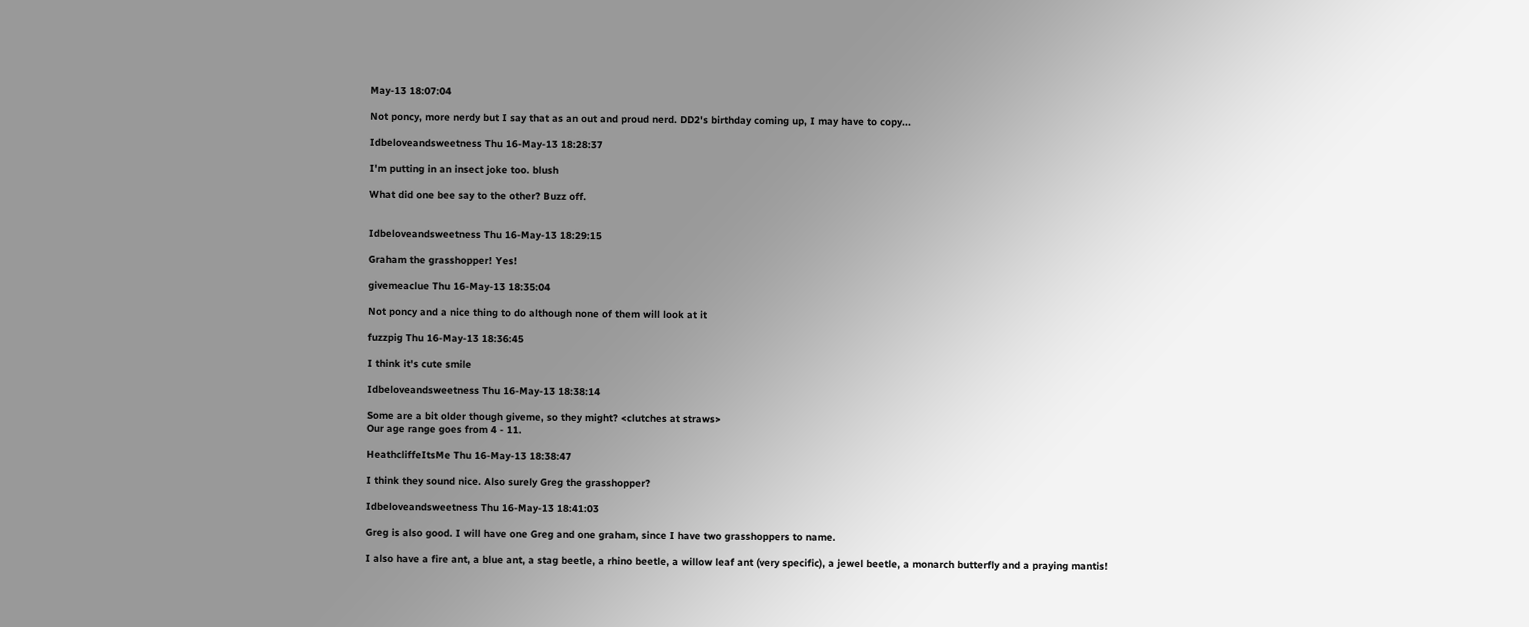May-13 18:07:04

Not poncy, more nerdy but I say that as an out and proud nerd. DD2's birthday coming up, I may have to copy...

Idbeloveandsweetness Thu 16-May-13 18:28:37

I'm putting in an insect joke too. blush

What did one bee say to the other? Buzz off.


Idbeloveandsweetness Thu 16-May-13 18:29:15

Graham the grasshopper! Yes!

givemeaclue Thu 16-May-13 18:35:04

Not poncy and a nice thing to do although none of them will look at it

fuzzpig Thu 16-May-13 18:36:45

I think it's cute smile

Idbeloveandsweetness Thu 16-May-13 18:38:14

Some are a bit older though giveme, so they might? <clutches at straws>
Our age range goes from 4 - 11.

HeathcliffeItsMe Thu 16-May-13 18:38:47

I think they sound nice. Also surely Greg the grasshopper?

Idbeloveandsweetness Thu 16-May-13 18:41:03

Greg is also good. I will have one Greg and one graham, since I have two grasshoppers to name.

I also have a fire ant, a blue ant, a stag beetle, a rhino beetle, a willow leaf ant (very specific), a jewel beetle, a monarch butterfly and a praying mantis!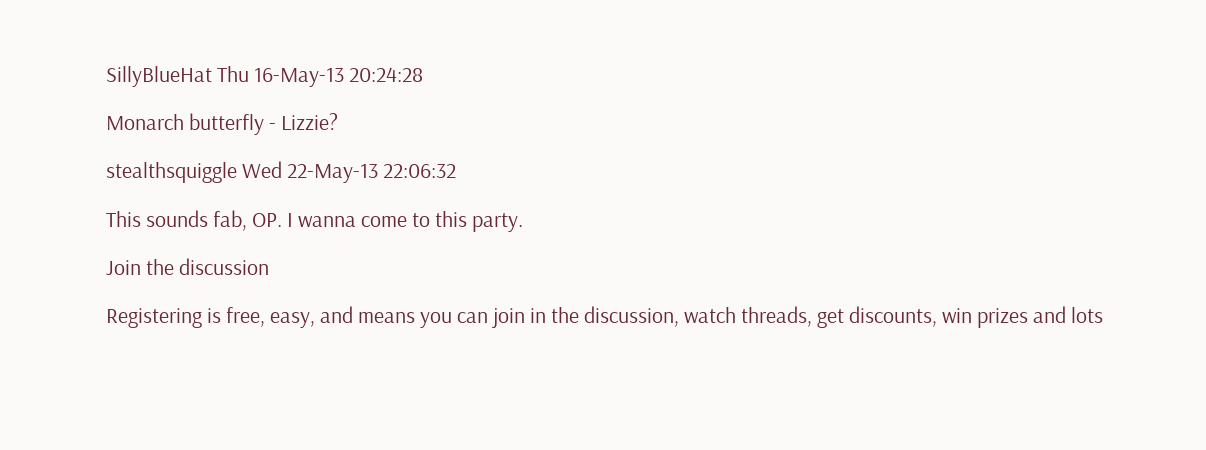SillyBlueHat Thu 16-May-13 20:24:28

Monarch butterfly - Lizzie?

stealthsquiggle Wed 22-May-13 22:06:32

This sounds fab, OP. I wanna come to this party.

Join the discussion

Registering is free, easy, and means you can join in the discussion, watch threads, get discounts, win prizes and lots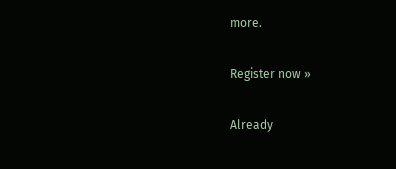more.

Register now »

Already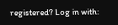registered? Log in with: